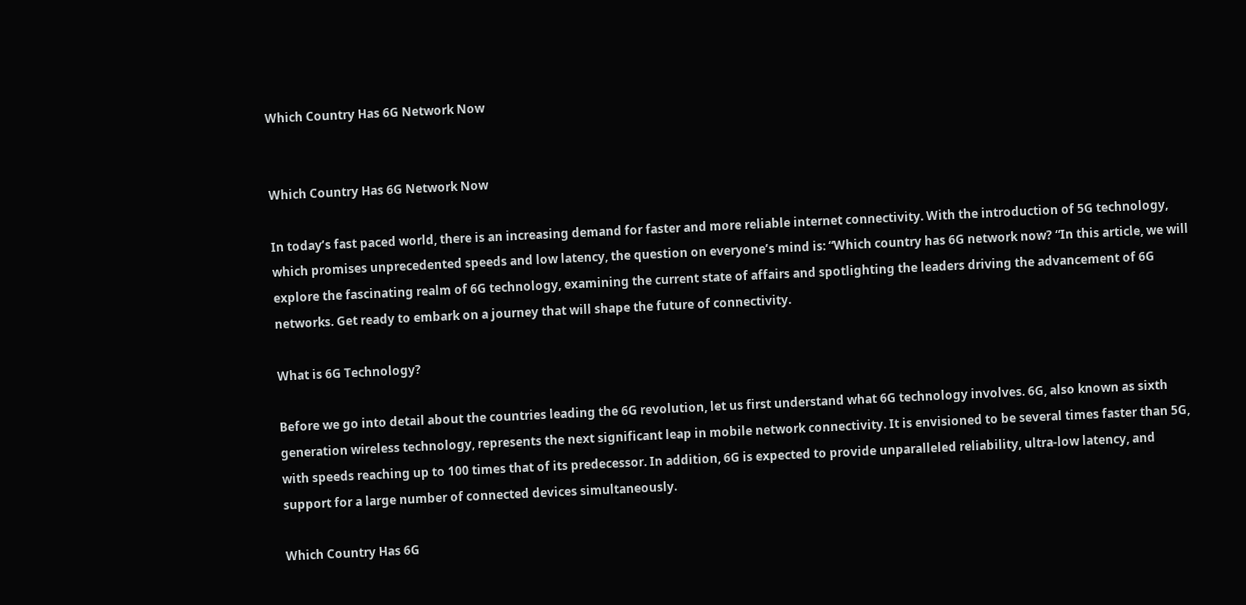Which Country Has 6G Network Now


Which Country Has 6G Network Now

In today’s fast paced world, there is an increasing demand for faster and more reliable internet connectivity. With the introduction of 5G technology, which promises unprecedented speeds and low latency, the question on everyone’s mind is: “Which country has 6G network now? “In this article, we will explore the fascinating realm of 6G technology, examining the current state of affairs and spotlighting the leaders driving the advancement of 6G networks. Get ready to embark on a journey that will shape the future of connectivity.

What is 6G Technology?

Before we go into detail about the countries leading the 6G revolution, let us first understand what 6G technology involves. 6G, also known as sixth generation wireless technology, represents the next significant leap in mobile network connectivity. It is envisioned to be several times faster than 5G, with speeds reaching up to 100 times that of its predecessor. In addition, 6G is expected to provide unparalleled reliability, ultra-low latency, and support for a large number of connected devices simultaneously.

Which Country Has 6G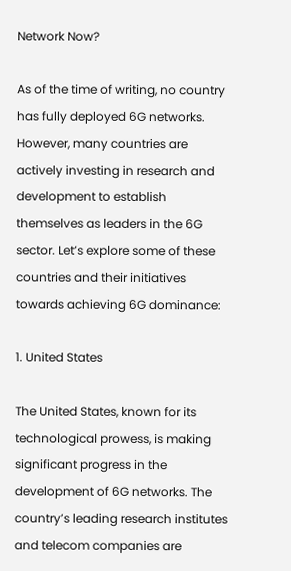Network Now?

As of the time of writing, no country has fully deployed 6G networks. However, many countries are actively investing in research and development to establish themselves as leaders in the 6G sector. Let’s explore some of these countries and their initiatives towards achieving 6G dominance:

1. United States

The United States, known for its technological prowess, is making significant progress in the development of 6G networks. The country’s leading research institutes and telecom companies are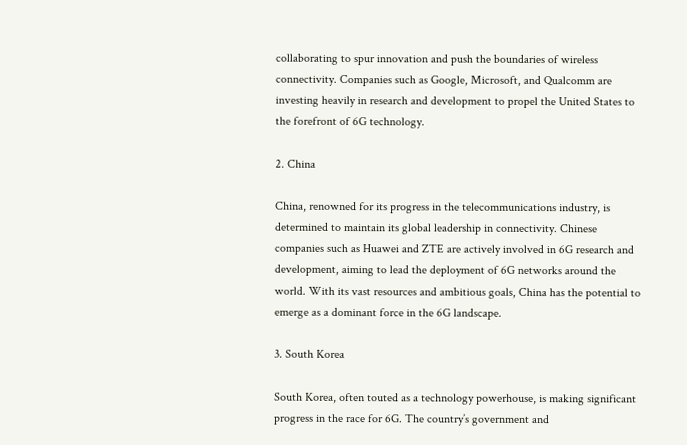collaborating to spur innovation and push the boundaries of wireless connectivity. Companies such as Google, Microsoft, and Qualcomm are investing heavily in research and development to propel the United States to the forefront of 6G technology.

2. China

China, renowned for its progress in the telecommunications industry, is determined to maintain its global leadership in connectivity. Chinese companies such as Huawei and ZTE are actively involved in 6G research and development, aiming to lead the deployment of 6G networks around the world. With its vast resources and ambitious goals, China has the potential to emerge as a dominant force in the 6G landscape.

3. South Korea

South Korea, often touted as a technology powerhouse, is making significant progress in the race for 6G. The country’s government and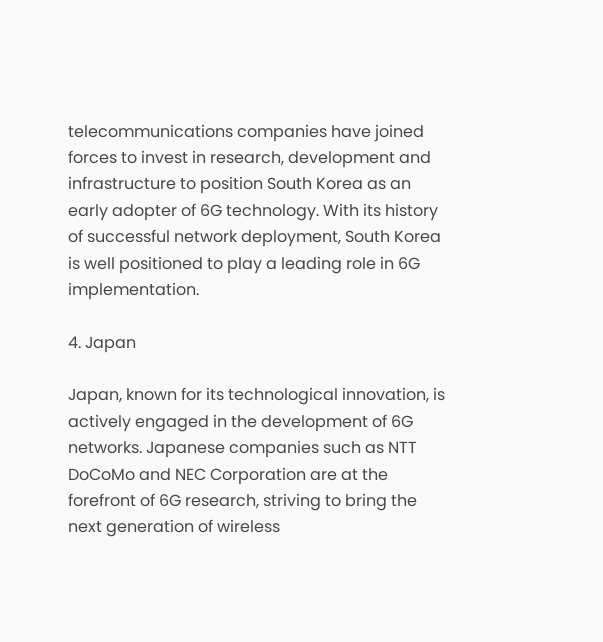telecommunications companies have joined forces to invest in research, development and infrastructure to position South Korea as an early adopter of 6G technology. With its history of successful network deployment, South Korea is well positioned to play a leading role in 6G implementation.

4. Japan

Japan, known for its technological innovation, is actively engaged in the development of 6G networks. Japanese companies such as NTT DoCoMo and NEC Corporation are at the forefront of 6G research, striving to bring the next generation of wireless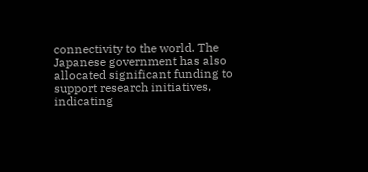connectivity to the world. The Japanese government has also allocated significant funding to support research initiatives, indicating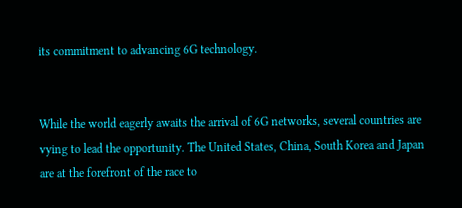its commitment to advancing 6G technology.


While the world eagerly awaits the arrival of 6G networks, several countries are vying to lead the opportunity. The United States, China, South Korea and Japan are at the forefront of the race to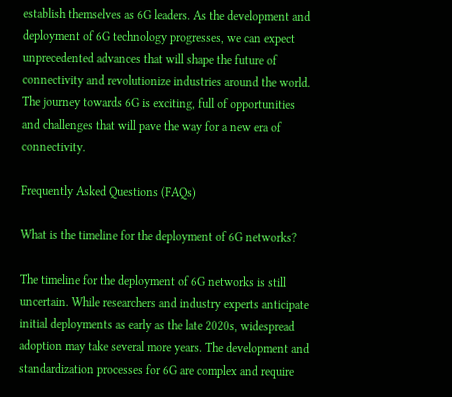establish themselves as 6G leaders. As the development and deployment of 6G technology progresses, we can expect unprecedented advances that will shape the future of connectivity and revolutionize industries around the world. The journey towards 6G is exciting, full of opportunities and challenges that will pave the way for a new era of connectivity.

Frequently Asked Questions (FAQs)

What is the timeline for the deployment of 6G networks?

The timeline for the deployment of 6G networks is still uncertain. While researchers and industry experts anticipate initial deployments as early as the late 2020s, widespread adoption may take several more years. The development and standardization processes for 6G are complex and require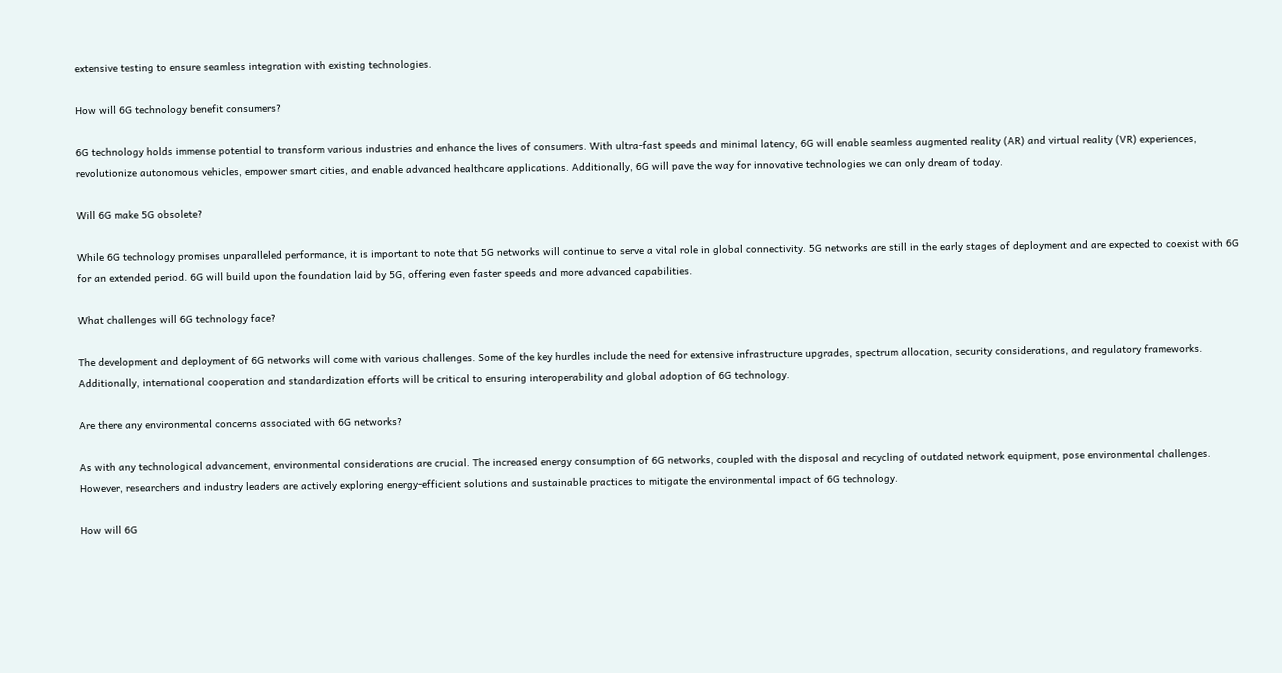extensive testing to ensure seamless integration with existing technologies.

How will 6G technology benefit consumers?

6G technology holds immense potential to transform various industries and enhance the lives of consumers. With ultra-fast speeds and minimal latency, 6G will enable seamless augmented reality (AR) and virtual reality (VR) experiences, revolutionize autonomous vehicles, empower smart cities, and enable advanced healthcare applications. Additionally, 6G will pave the way for innovative technologies we can only dream of today.

Will 6G make 5G obsolete?

While 6G technology promises unparalleled performance, it is important to note that 5G networks will continue to serve a vital role in global connectivity. 5G networks are still in the early stages of deployment and are expected to coexist with 6G for an extended period. 6G will build upon the foundation laid by 5G, offering even faster speeds and more advanced capabilities.

What challenges will 6G technology face?

The development and deployment of 6G networks will come with various challenges. Some of the key hurdles include the need for extensive infrastructure upgrades, spectrum allocation, security considerations, and regulatory frameworks. Additionally, international cooperation and standardization efforts will be critical to ensuring interoperability and global adoption of 6G technology.

Are there any environmental concerns associated with 6G networks?

As with any technological advancement, environmental considerations are crucial. The increased energy consumption of 6G networks, coupled with the disposal and recycling of outdated network equipment, pose environmental challenges. However, researchers and industry leaders are actively exploring energy-efficient solutions and sustainable practices to mitigate the environmental impact of 6G technology.

How will 6G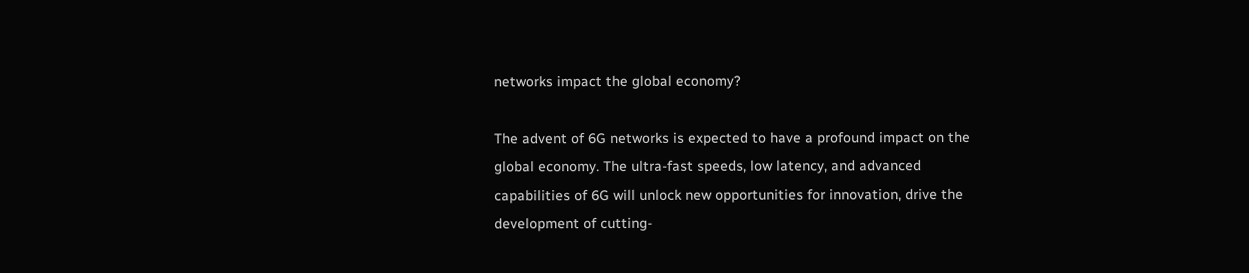networks impact the global economy?

The advent of 6G networks is expected to have a profound impact on the global economy. The ultra-fast speeds, low latency, and advanced capabilities of 6G will unlock new opportunities for innovation, drive the development of cutting-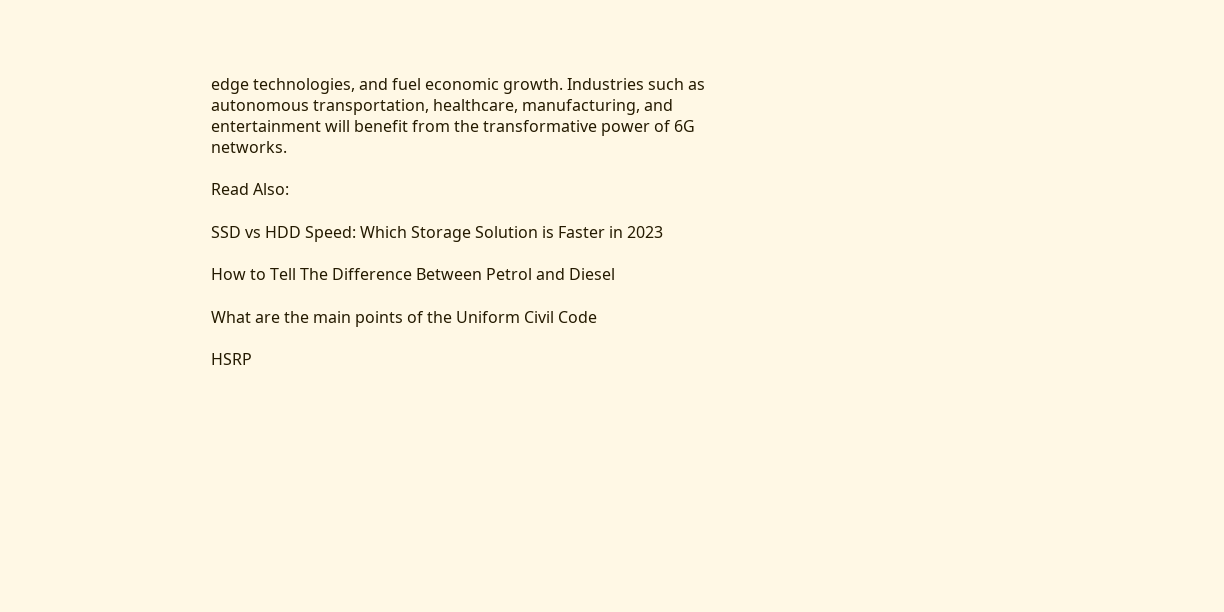edge technologies, and fuel economic growth. Industries such as autonomous transportation, healthcare, manufacturing, and entertainment will benefit from the transformative power of 6G networks.

Read Also:

SSD vs HDD Speed: Which Storage Solution is Faster in 2023

How to Tell The Difference Between Petrol and Diesel

What are the main points of the Uniform Civil Code

HSRP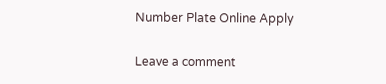Number Plate Online Apply

Leave a comment